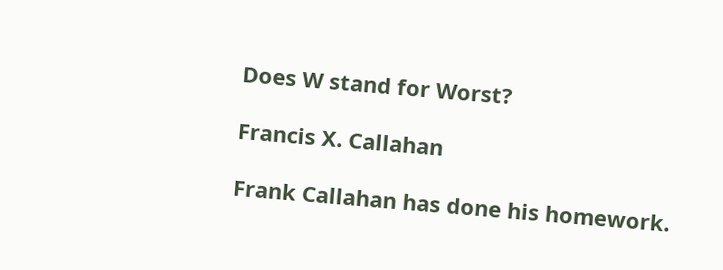Does W stand for Worst?

Francis X. Callahan

Frank Callahan has done his homework.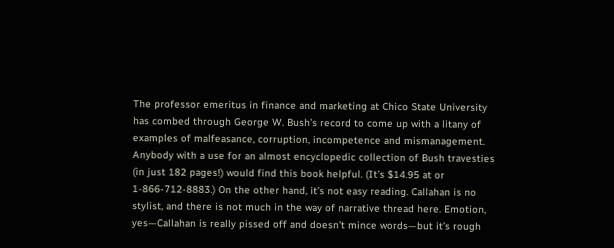The professor emeritus in finance and marketing at Chico State University has combed through George W. Bush’s record to come up with a litany of examples of malfeasance, corruption, incompetence and mismanagement. Anybody with a use for an almost encyclopedic collection of Bush travesties (in just 182 pages!) would find this book helpful. (It’s $14.95 at or 1-866-712-8883.) On the other hand, it’s not easy reading. Callahan is no stylist, and there is not much in the way of narrative thread here. Emotion, yes—Callahan is really pissed off and doesn’t mince words—but it’s rough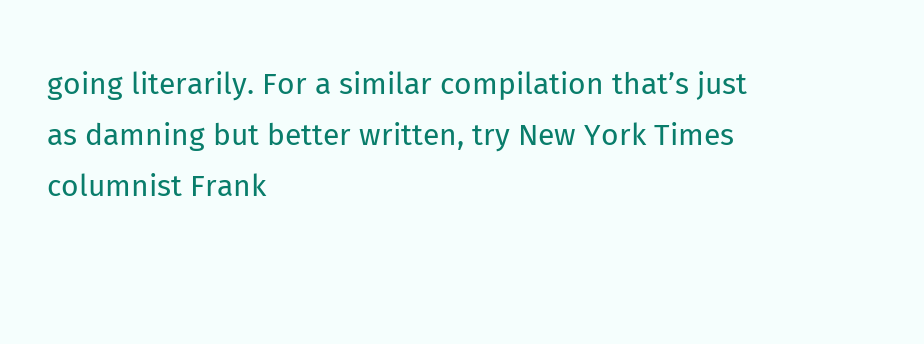going literarily. For a similar compilation that’s just as damning but better written, try New York Times columnist Frank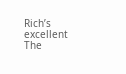Rich’s excellent The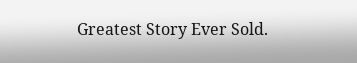Greatest Story Ever Sold.